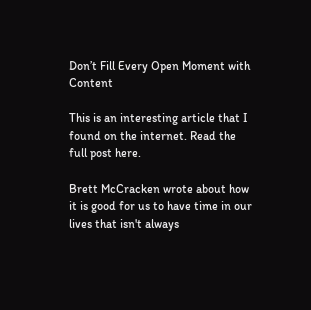Don’t Fill Every Open Moment with Content

This is an interesting article that I found on the internet. Read the full post here.

Brett McCracken wrote about how it is good for us to have time in our lives that isn't always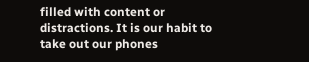filled with content or distractions. It is our habit to take out our phones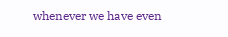whenever we have even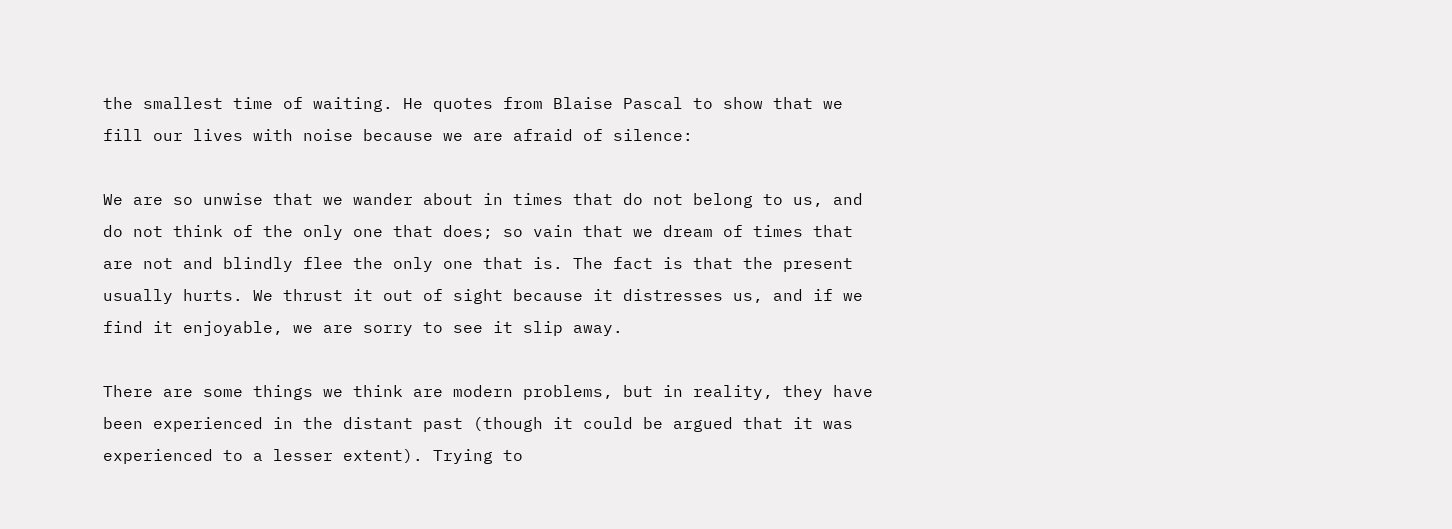the smallest time of waiting. He quotes from Blaise Pascal to show that we fill our lives with noise because we are afraid of silence:

We are so unwise that we wander about in times that do not belong to us, and do not think of the only one that does; so vain that we dream of times that are not and blindly flee the only one that is. The fact is that the present usually hurts. We thrust it out of sight because it distresses us, and if we find it enjoyable, we are sorry to see it slip away.

There are some things we think are modern problems, but in reality, they have been experienced in the distant past (though it could be argued that it was experienced to a lesser extent). Trying to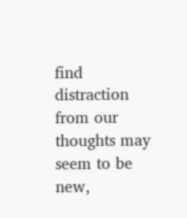find distraction from our thoughts may seem to be new,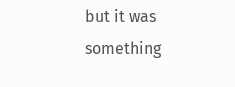but it was something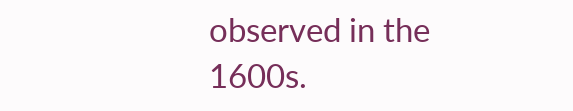observed in the 1600s.